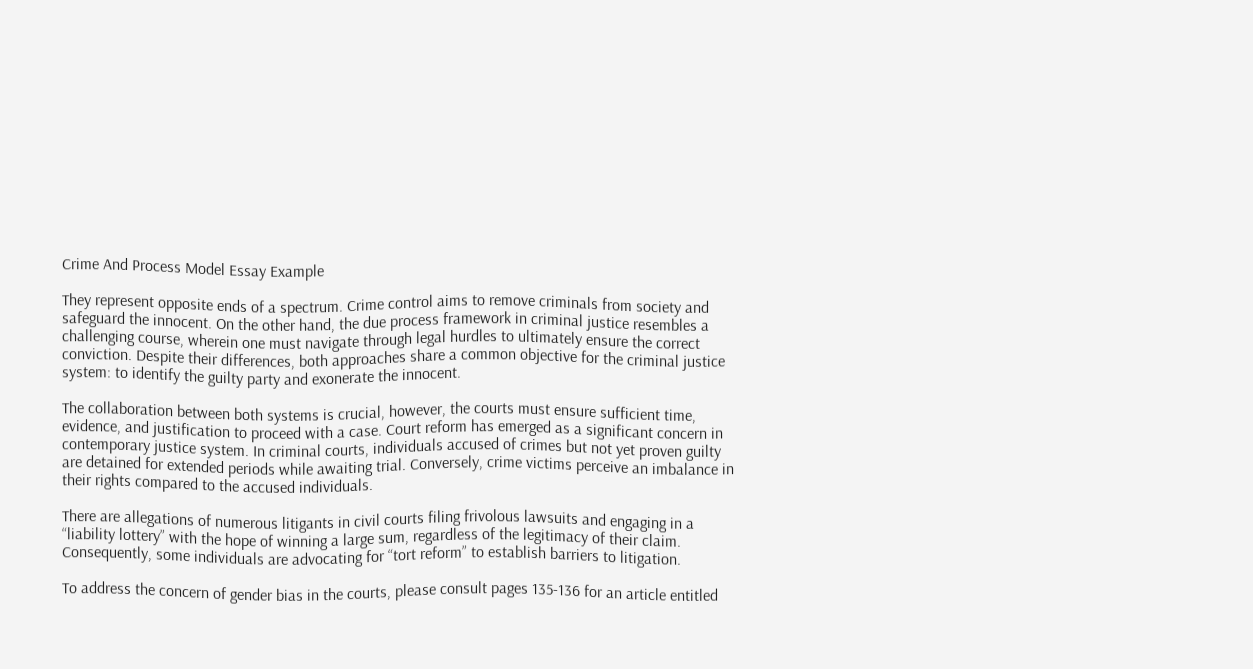Crime And Process Model Essay Example

They represent opposite ends of a spectrum. Crime control aims to remove criminals from society and safeguard the innocent. On the other hand, the due process framework in criminal justice resembles a challenging course, wherein one must navigate through legal hurdles to ultimately ensure the correct conviction. Despite their differences, both approaches share a common objective for the criminal justice system: to identify the guilty party and exonerate the innocent.

The collaboration between both systems is crucial, however, the courts must ensure sufficient time, evidence, and justification to proceed with a case. Court reform has emerged as a significant concern in contemporary justice system. In criminal courts, individuals accused of crimes but not yet proven guilty are detained for extended periods while awaiting trial. Conversely, crime victims perceive an imbalance in their rights compared to the accused individuals.

There are allegations of numerous litigants in civil courts filing frivolous lawsuits and engaging in a “liability lottery” with the hope of winning a large sum, regardless of the legitimacy of their claim. Consequently, some individuals are advocating for “tort reform” to establish barriers to litigation.

To address the concern of gender bias in the courts, please consult pages 135-136 for an article entitled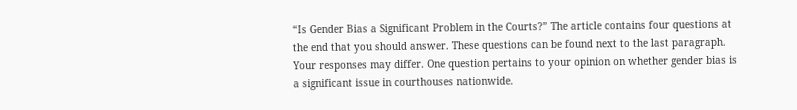“Is Gender Bias a Significant Problem in the Courts?” The article contains four questions at the end that you should answer. These questions can be found next to the last paragraph. Your responses may differ. One question pertains to your opinion on whether gender bias is a significant issue in courthouses nationwide.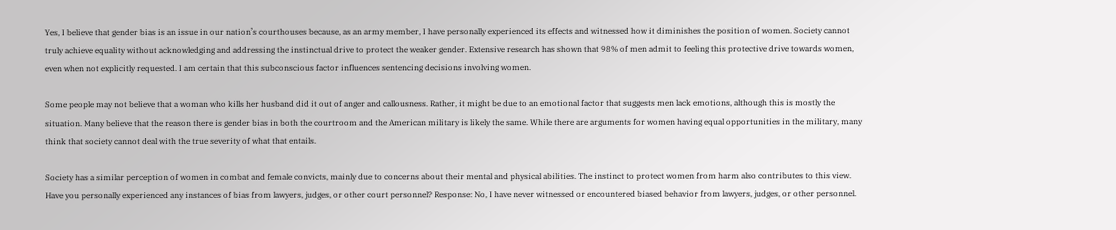Yes, I believe that gender bias is an issue in our nation’s courthouses because, as an army member, I have personally experienced its effects and witnessed how it diminishes the position of women. Society cannot truly achieve equality without acknowledging and addressing the instinctual drive to protect the weaker gender. Extensive research has shown that 98% of men admit to feeling this protective drive towards women, even when not explicitly requested. I am certain that this subconscious factor influences sentencing decisions involving women.

Some people may not believe that a woman who kills her husband did it out of anger and callousness. Rather, it might be due to an emotional factor that suggests men lack emotions, although this is mostly the situation. Many believe that the reason there is gender bias in both the courtroom and the American military is likely the same. While there are arguments for women having equal opportunities in the military, many think that society cannot deal with the true severity of what that entails.

Society has a similar perception of women in combat and female convicts, mainly due to concerns about their mental and physical abilities. The instinct to protect women from harm also contributes to this view. Have you personally experienced any instances of bias from lawyers, judges, or other court personnel? Response: No, I have never witnessed or encountered biased behavior from lawyers, judges, or other personnel.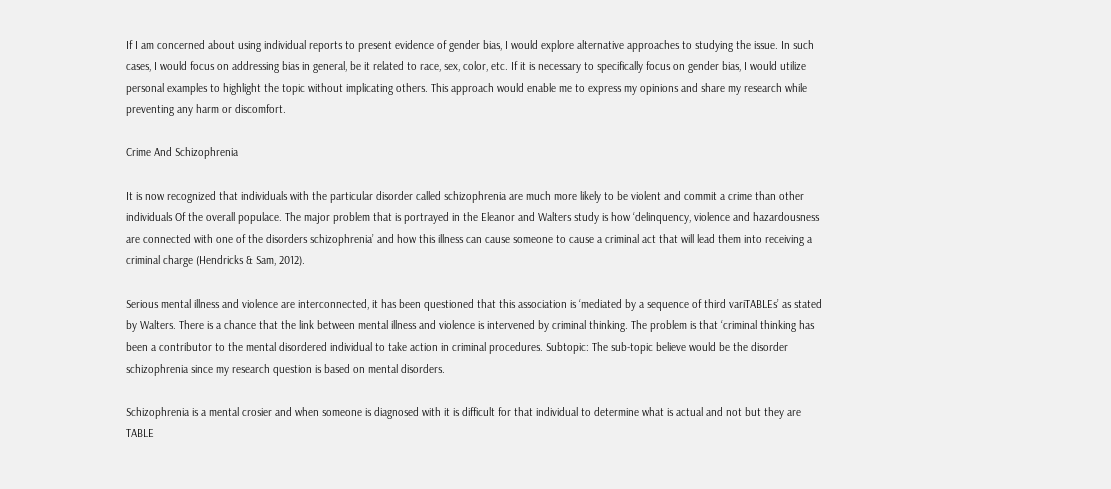If I am concerned about using individual reports to present evidence of gender bias, I would explore alternative approaches to studying the issue. In such cases, I would focus on addressing bias in general, be it related to race, sex, color, etc. If it is necessary to specifically focus on gender bias, I would utilize personal examples to highlight the topic without implicating others. This approach would enable me to express my opinions and share my research while preventing any harm or discomfort.

Crime And Schizophrenia

It is now recognized that individuals with the particular disorder called schizophrenia are much more likely to be violent and commit a crime than other individuals Of the overall populace. The major problem that is portrayed in the Eleanor and Walters study is how ‘delinquency, violence and hazardousness are connected with one of the disorders schizophrenia’ and how this illness can cause someone to cause a criminal act that will lead them into receiving a criminal charge (Hendricks & Sam, 2012).

Serious mental illness and violence are interconnected, it has been questioned that this association is ‘mediated by a sequence of third variTABLEs’ as stated by Walters. There is a chance that the link between mental illness and violence is intervened by criminal thinking. The problem is that ‘criminal thinking has been a contributor to the mental disordered individual to take action in criminal procedures. Subtopic: The sub-topic believe would be the disorder schizophrenia since my research question is based on mental disorders.

Schizophrenia is a mental crosier and when someone is diagnosed with it is difficult for that individual to determine what is actual and not but they are TABLE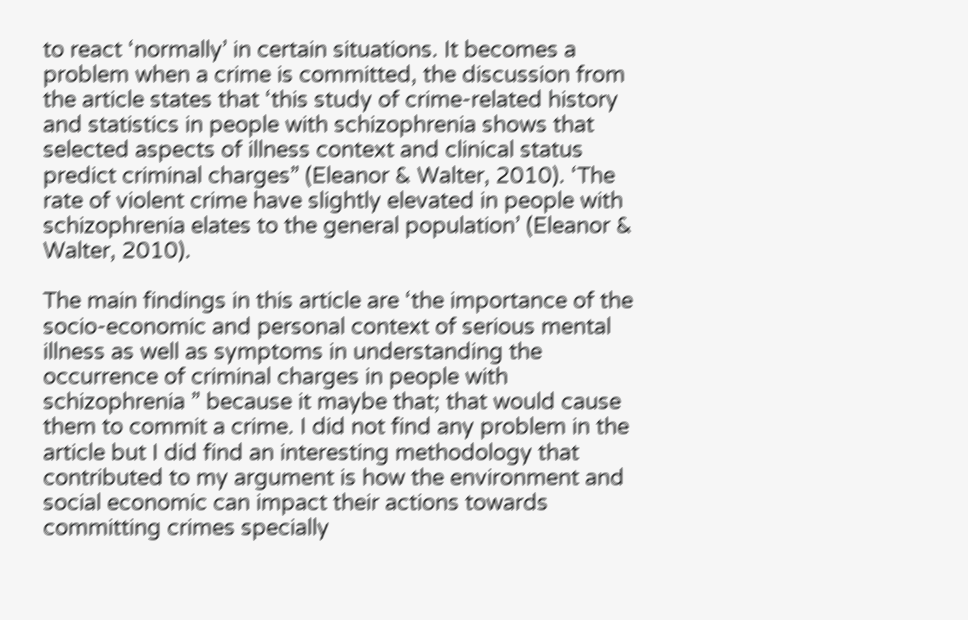to react ‘normally’ in certain situations. It becomes a problem when a crime is committed, the discussion from the article states that ‘this study of crime-related history and statistics in people with schizophrenia shows that selected aspects of illness context and clinical status predict criminal charges” (Eleanor & Walter, 2010). ‘The rate of violent crime have slightly elevated in people with schizophrenia elates to the general population’ (Eleanor & Walter, 2010).

The main findings in this article are ‘the importance of the socio-economic and personal context of serious mental illness as well as symptoms in understanding the occurrence of criminal charges in people with schizophrenia ” because it maybe that; that would cause them to commit a crime. I did not find any problem in the article but I did find an interesting methodology that contributed to my argument is how the environment and social economic can impact their actions towards committing crimes specially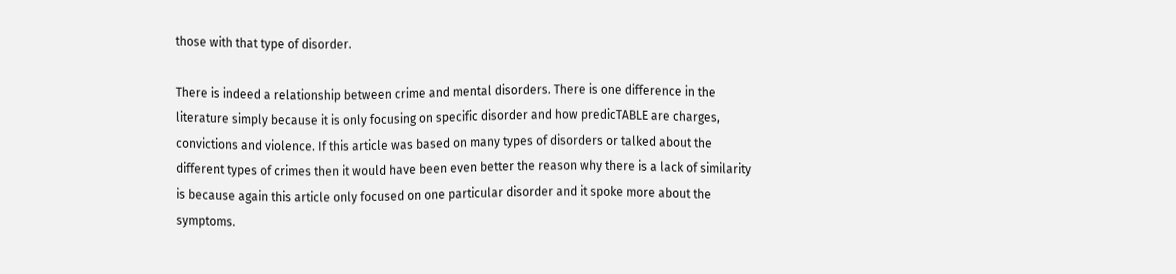those with that type of disorder.

There is indeed a relationship between crime and mental disorders. There is one difference in the literature simply because it is only focusing on specific disorder and how predicTABLE are charges, convictions and violence. If this article was based on many types of disorders or talked about the different types of crimes then it would have been even better the reason why there is a lack of similarity is because again this article only focused on one particular disorder and it spoke more about the symptoms.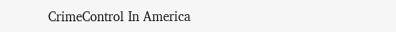CrimeControl In America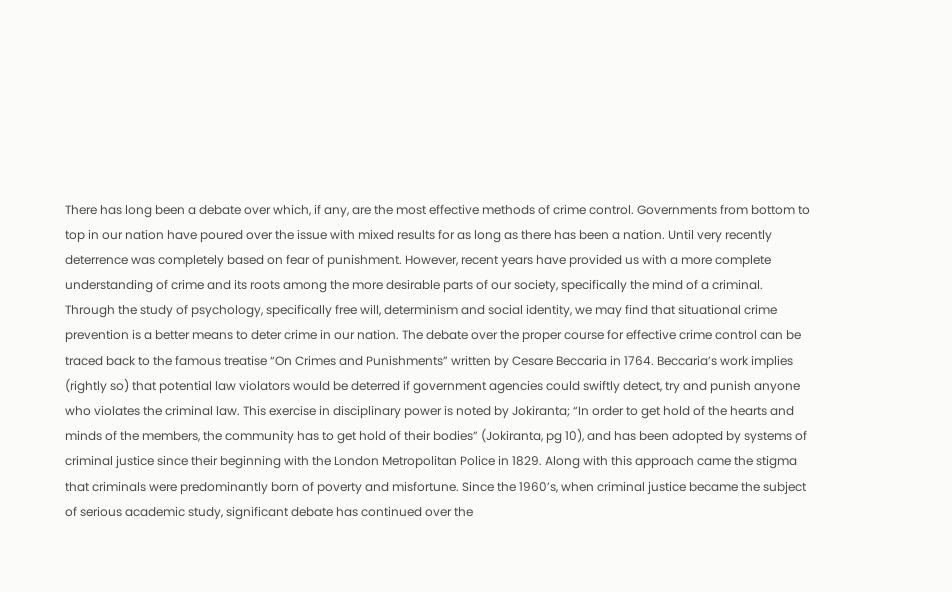There has long been a debate over which, if any, are the most effective methods of crime control. Governments from bottom to top in our nation have poured over the issue with mixed results for as long as there has been a nation. Until very recently deterrence was completely based on fear of punishment. However, recent years have provided us with a more complete understanding of crime and its roots among the more desirable parts of our society, specifically the mind of a criminal. Through the study of psychology, specifically free will, determinism and social identity, we may find that situational crime prevention is a better means to deter crime in our nation. The debate over the proper course for effective crime control can be traced back to the famous treatise “On Crimes and Punishments” written by Cesare Beccaria in 1764. Beccaria’s work implies (rightly so) that potential law violators would be deterred if government agencies could swiftly detect, try and punish anyone who violates the criminal law. This exercise in disciplinary power is noted by Jokiranta; “In order to get hold of the hearts and minds of the members, the community has to get hold of their bodies” (Jokiranta, pg 10), and has been adopted by systems of criminal justice since their beginning with the London Metropolitan Police in 1829. Along with this approach came the stigma that criminals were predominantly born of poverty and misfortune. Since the 1960’s, when criminal justice became the subject of serious academic study, significant debate has continued over the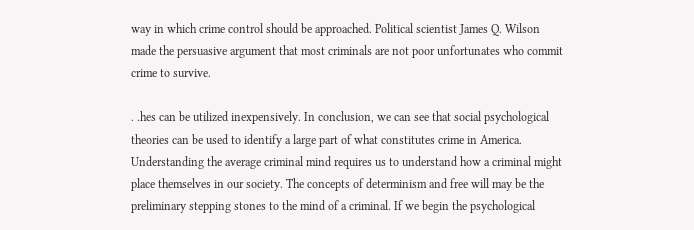way in which crime control should be approached. Political scientist James Q. Wilson made the persuasive argument that most criminals are not poor unfortunates who commit crime to survive.

. .hes can be utilized inexpensively. In conclusion, we can see that social psychological theories can be used to identify a large part of what constitutes crime in America. Understanding the average criminal mind requires us to understand how a criminal might place themselves in our society. The concepts of determinism and free will may be the preliminary stepping stones to the mind of a criminal. If we begin the psychological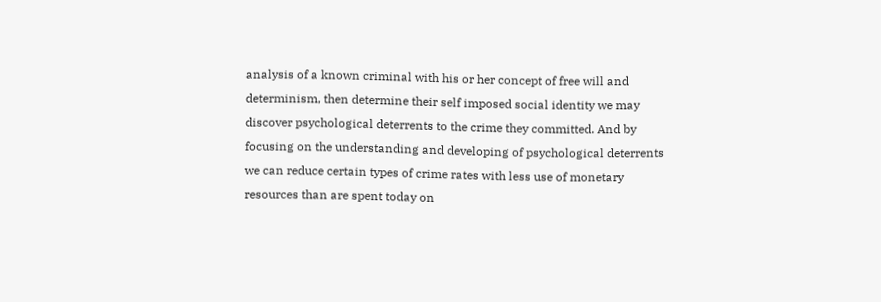analysis of a known criminal with his or her concept of free will and determinism, then determine their self imposed social identity we may discover psychological deterrents to the crime they committed. And by focusing on the understanding and developing of psychological deterrents we can reduce certain types of crime rates with less use of monetary resources than are spent today on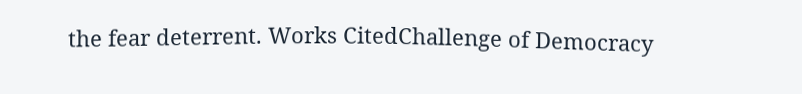the fear deterrent. Works CitedChallenge of Democracy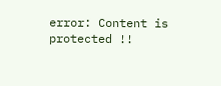error: Content is protected !!